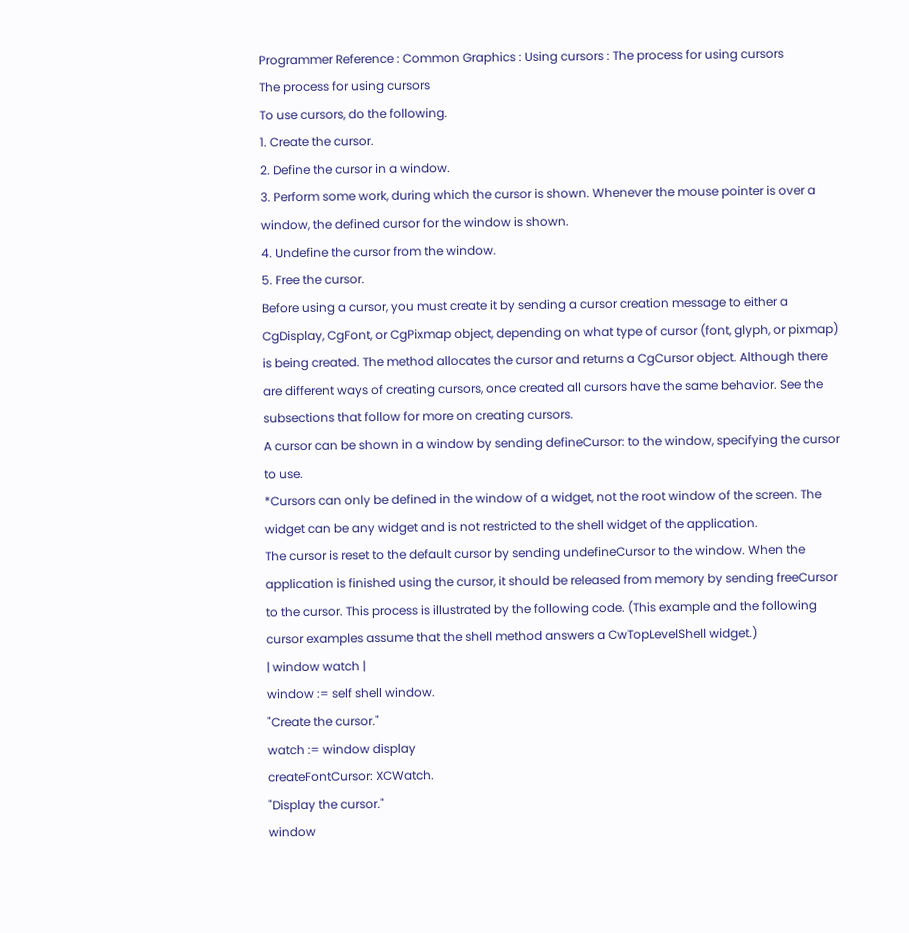Programmer Reference : Common Graphics : Using cursors : The process for using cursors
The process for using cursors
To use cursors, do the following.
1. Create the cursor.
2. Define the cursor in a window.
3. Perform some work, during which the cursor is shown. Whenever the mouse pointer is over a window, the defined cursor for the window is shown.
4. Undefine the cursor from the window.
5. Free the cursor.
Before using a cursor, you must create it by sending a cursor creation message to either a CgDisplay, CgFont, or CgPixmap object, depending on what type of cursor (font, glyph, or pixmap) is being created. The method allocates the cursor and returns a CgCursor object. Although there are different ways of creating cursors, once created all cursors have the same behavior. See the subsections that follow for more on creating cursors.
A cursor can be shown in a window by sending defineCursor: to the window, specifying the cursor to use.
*Cursors can only be defined in the window of a widget, not the root window of the screen. The widget can be any widget and is not restricted to the shell widget of the application.
The cursor is reset to the default cursor by sending undefineCursor to the window. When the application is finished using the cursor, it should be released from memory by sending freeCursor to the cursor. This process is illustrated by the following code. (This example and the following cursor examples assume that the shell method answers a CwTopLevelShell widget.)
| window watch |
window := self shell window.
"Create the cursor."
watch := window display
createFontCursor: XCWatch.
"Display the cursor."
window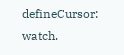defineCursor: watch.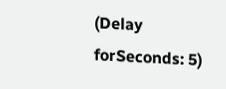(Delay forSeconds: 5)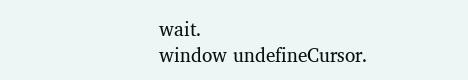wait.
window undefineCursor.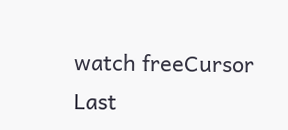watch freeCursor
Last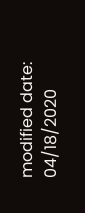modified date: 04/18/2020